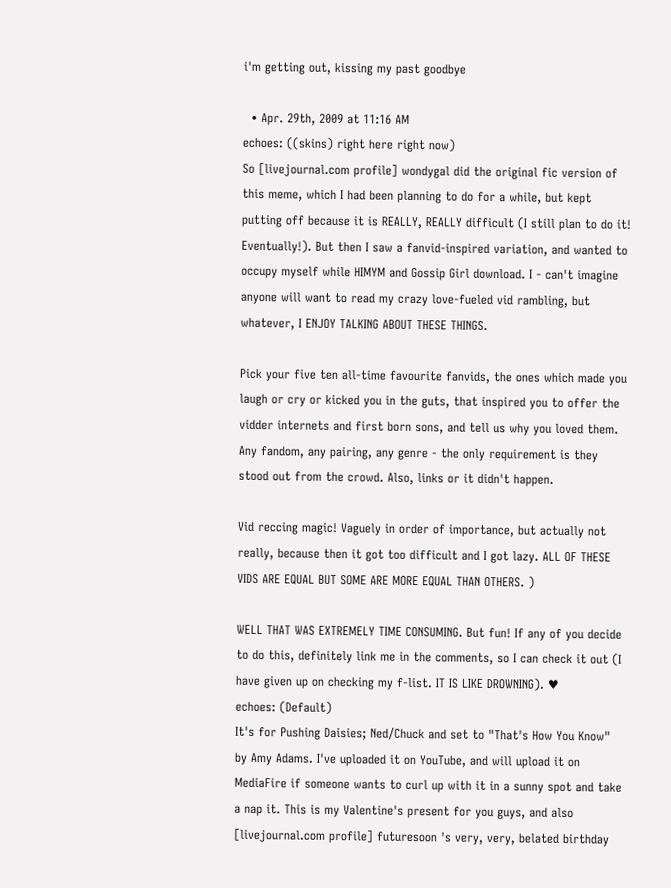i'm getting out, kissing my past goodbye

  • Apr. 29th, 2009 at 11:16 AM
echoes: ((skins) right here right now)
So [livejournal.com profile] wondygal did the original fic version of this meme, which I had been planning to do for a while, but kept putting off because it is REALLY, REALLY difficult (I still plan to do it! Eventually!). But then I saw a fanvid-inspired variation, and wanted to occupy myself while HIMYM and Gossip Girl download. I - can't imagine anyone will want to read my crazy love-fueled vid rambling, but whatever, I ENJOY TALKING ABOUT THESE THINGS.

Pick your five ten all-time favourite fanvids, the ones which made you laugh or cry or kicked you in the guts, that inspired you to offer the vidder internets and first born sons, and tell us why you loved them. Any fandom, any pairing, any genre - the only requirement is they stood out from the crowd. Also, links or it didn't happen.

Vid reccing magic! Vaguely in order of importance, but actually not really, because then it got too difficult and I got lazy. ALL OF THESE VIDS ARE EQUAL BUT SOME ARE MORE EQUAL THAN OTHERS. )

WELL THAT WAS EXTREMELY TIME CONSUMING. But fun! If any of you decide to do this, definitely link me in the comments, so I can check it out (I have given up on checking my f-list. IT IS LIKE DROWNING). ♥
echoes: (Default)
It's for Pushing Daisies; Ned/Chuck and set to "That's How You Know" by Amy Adams. I've uploaded it on YouTube, and will upload it on MediaFire if someone wants to curl up with it in a sunny spot and take a nap it. This is my Valentine's present for you guys, and also [livejournal.com profile] futuresoon 's very, very, belated birthday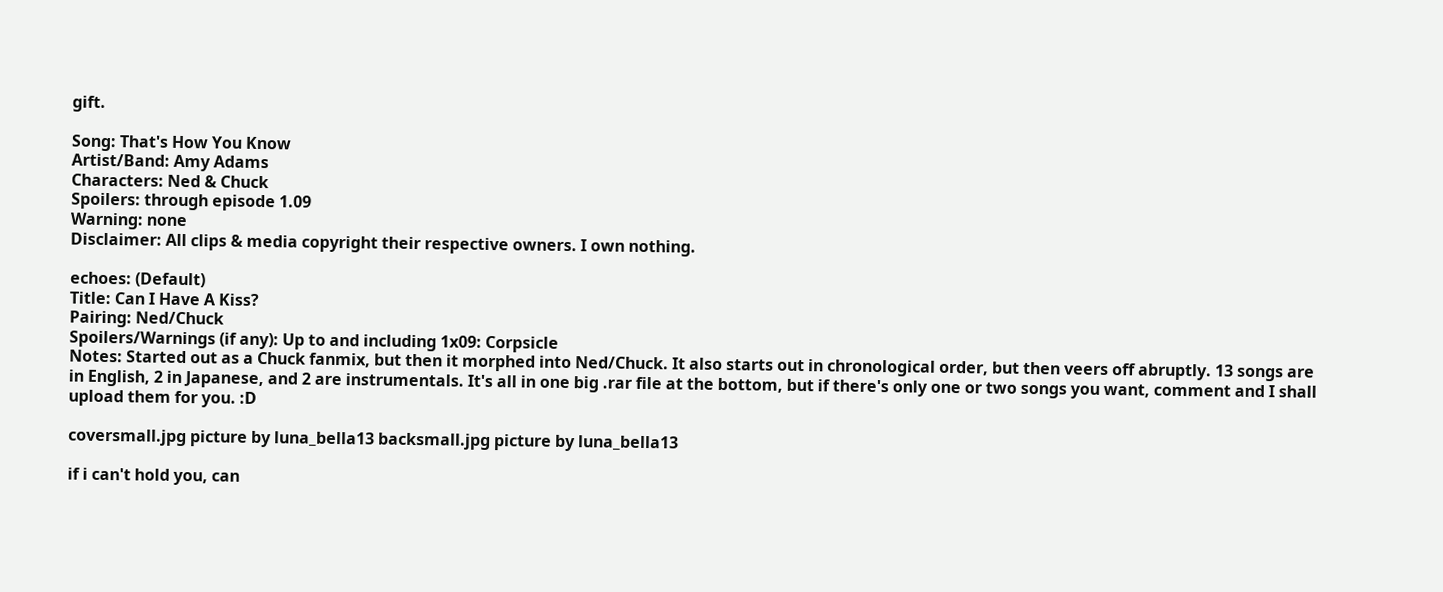gift.

Song: That's How You Know
Artist/Band: Amy Adams
Characters: Ned & Chuck
Spoilers: through episode 1.09
Warning: none
Disclaimer: All clips & media copyright their respective owners. I own nothing.

echoes: (Default)
Title: Can I Have A Kiss?
Pairing: Ned/Chuck
Spoilers/Warnings (if any): Up to and including 1x09: Corpsicle
Notes: Started out as a Chuck fanmix, but then it morphed into Ned/Chuck. It also starts out in chronological order, but then veers off abruptly. 13 songs are in English, 2 in Japanese, and 2 are instrumentals. It's all in one big .rar file at the bottom, but if there's only one or two songs you want, comment and I shall upload them for you. :D

coversmall.jpg picture by luna_bella13 backsmall.jpg picture by luna_bella13

if i can't hold you, can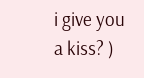i give you a kiss? )